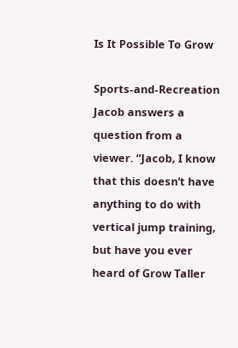Is It Possible To Grow

Sports-and-Recreation Jacob answers a question from a viewer. “Jacob, I know that this doesn’t have anything to do with vertical jump training, but have you ever heard of Grow Taller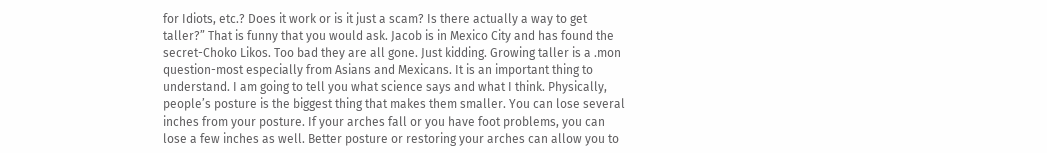for Idiots, etc.? Does it work or is it just a scam? Is there actually a way to get taller?” That is funny that you would ask. Jacob is in Mexico City and has found the secret-Choko Likos. Too bad they are all gone. Just kidding. Growing taller is a .mon question-most especially from Asians and Mexicans. It is an important thing to understand. I am going to tell you what science says and what I think. Physically, people’s posture is the biggest thing that makes them smaller. You can lose several inches from your posture. If your arches fall or you have foot problems, you can lose a few inches as well. Better posture or restoring your arches can allow you to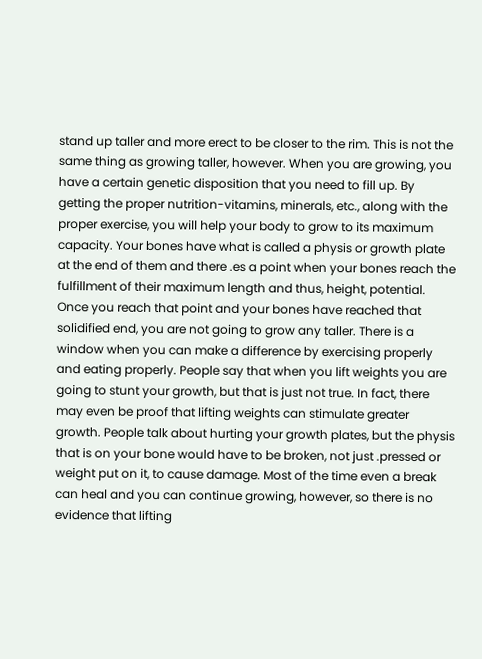stand up taller and more erect to be closer to the rim. This is not the same thing as growing taller, however. When you are growing, you have a certain genetic disposition that you need to fill up. By getting the proper nutrition-vitamins, minerals, etc., along with the proper exercise, you will help your body to grow to its maximum capacity. Your bones have what is called a physis or growth plate at the end of them and there .es a point when your bones reach the fulfillment of their maximum length and thus, height, potential. Once you reach that point and your bones have reached that solidified end, you are not going to grow any taller. There is a window when you can make a difference by exercising properly and eating properly. People say that when you lift weights you are going to stunt your growth, but that is just not true. In fact, there may even be proof that lifting weights can stimulate greater growth. People talk about hurting your growth plates, but the physis that is on your bone would have to be broken, not just .pressed or weight put on it, to cause damage. Most of the time even a break can heal and you can continue growing, however, so there is no evidence that lifting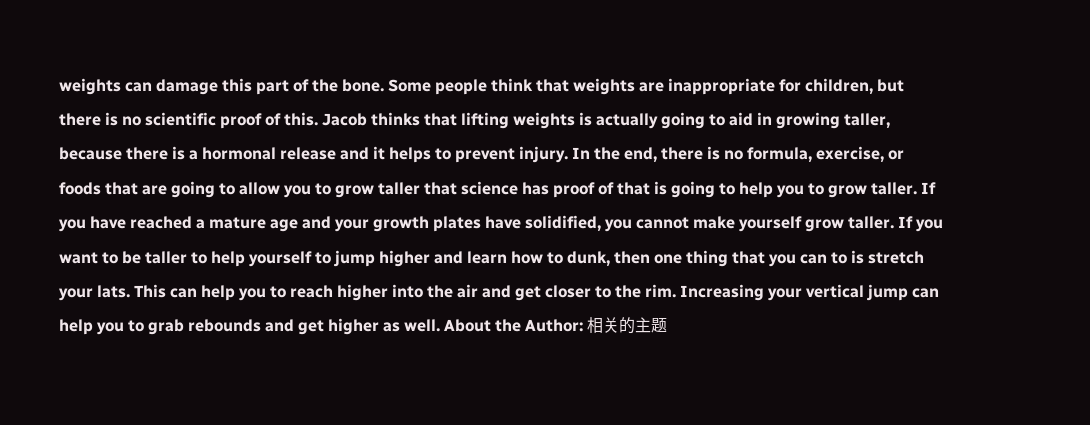weights can damage this part of the bone. Some people think that weights are inappropriate for children, but there is no scientific proof of this. Jacob thinks that lifting weights is actually going to aid in growing taller, because there is a hormonal release and it helps to prevent injury. In the end, there is no formula, exercise, or foods that are going to allow you to grow taller that science has proof of that is going to help you to grow taller. If you have reached a mature age and your growth plates have solidified, you cannot make yourself grow taller. If you want to be taller to help yourself to jump higher and learn how to dunk, then one thing that you can to is stretch your lats. This can help you to reach higher into the air and get closer to the rim. Increasing your vertical jump can help you to grab rebounds and get higher as well. About the Author: 相关的主题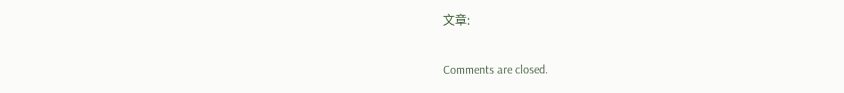文章:

Comments are closed.